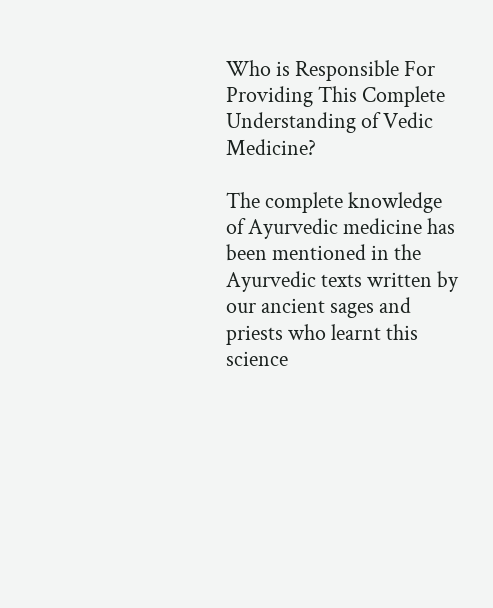Who is Responsible For Providing This Complete Understanding of Vedic Medicine?

The complete knowledge of Ayurvedic medicine has been mentioned in the Ayurvedic texts written by our ancient sages and priests who learnt this science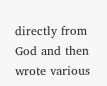directly from God and then wrote various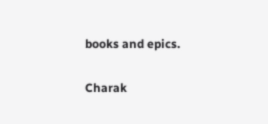books and epics.

Charak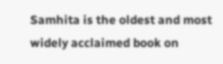Samhita is the oldest and most widely acclaimed book on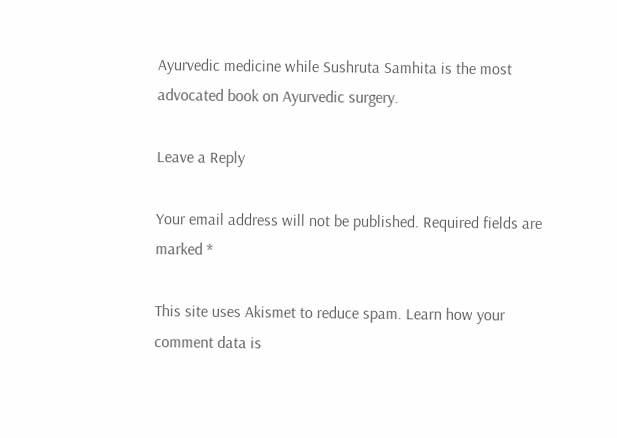Ayurvedic medicine while Sushruta Samhita is the most advocated book on Ayurvedic surgery.

Leave a Reply

Your email address will not be published. Required fields are marked *

This site uses Akismet to reduce spam. Learn how your comment data is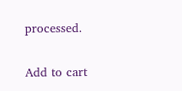processed.

Add to cart